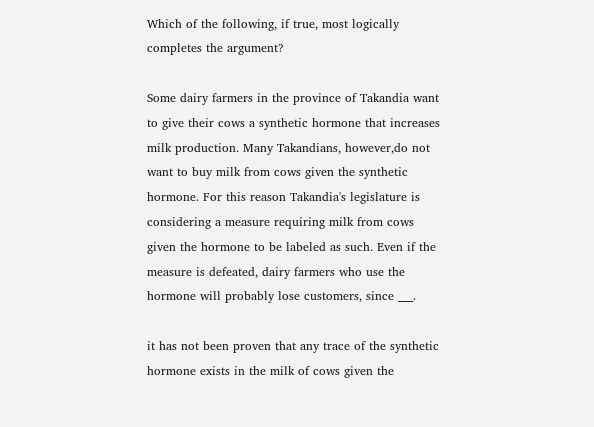Which of the following, if true, most logically completes the argument?

Some dairy farmers in the province of Takandia want to give their cows a synthetic hormone that increases milk production. Many Takandians, however,do not want to buy milk from cows given the synthetic hormone. For this reason Takandia's legislature is considering a measure requiring milk from cows given the hormone to be labeled as such. Even if the measure is defeated, dairy farmers who use the hormone will probably lose customers, since ___.

it has not been proven that any trace of the synthetic hormone exists in the milk of cows given the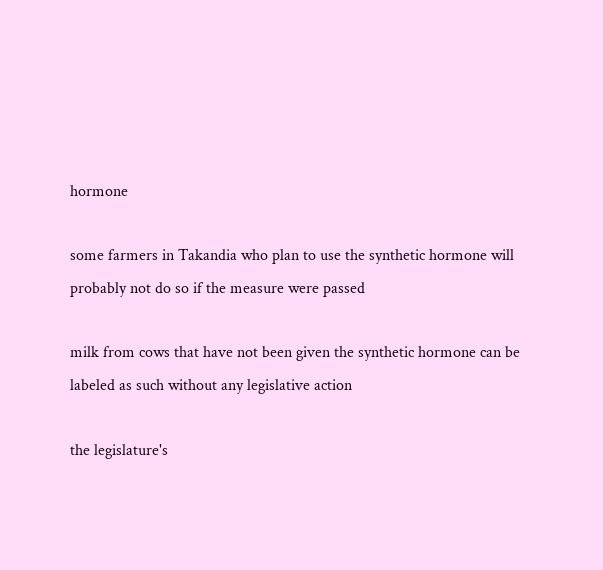hormone

some farmers in Takandia who plan to use the synthetic hormone will probably not do so if the measure were passed

milk from cows that have not been given the synthetic hormone can be labeled as such without any legislative action

the legislature's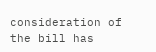consideration of the bill has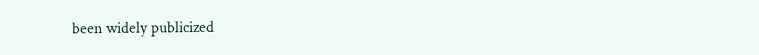been widely publicized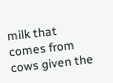milk that comes from cows given the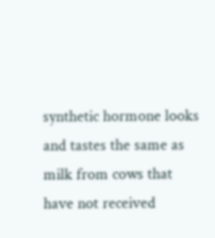synthetic hormone looks and tastes the same as milk from cows that have not received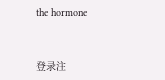the hormone


登录注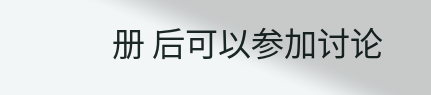册 后可以参加讨论